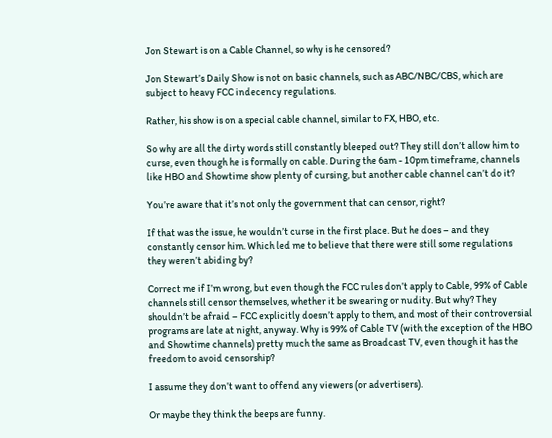Jon Stewart is on a Cable Channel, so why is he censored?

Jon Stewart’s Daily Show is not on basic channels, such as ABC/NBC/CBS, which are subject to heavy FCC indecency regulations.

Rather, his show is on a special cable channel, similar to FX, HBO, etc.

So why are all the dirty words still constantly bleeped out? They still don’t allow him to curse, even though he is formally on cable. During the 6am - 10pm timeframe, channels like HBO and Showtime show plenty of cursing, but another cable channel can’t do it?

You’re aware that it’s not only the government that can censor, right?

If that was the issue, he wouldn’t curse in the first place. But he does – and they constantly censor him. Which led me to believe that there were still some regulations they weren’t abiding by?

Correct me if I’m wrong, but even though the FCC rules don’t apply to Cable, 99% of Cable channels still censor themselves, whether it be swearing or nudity. But why? They shouldn’t be afraid – FCC explicitly doesn’t apply to them, and most of their controversial programs are late at night, anyway. Why is 99% of Cable TV (with the exception of the HBO and Showtime channels) pretty much the same as Broadcast TV, even though it has the freedom to avoid censorship?

I assume they don’t want to offend any viewers (or advertisers).

Or maybe they think the beeps are funny.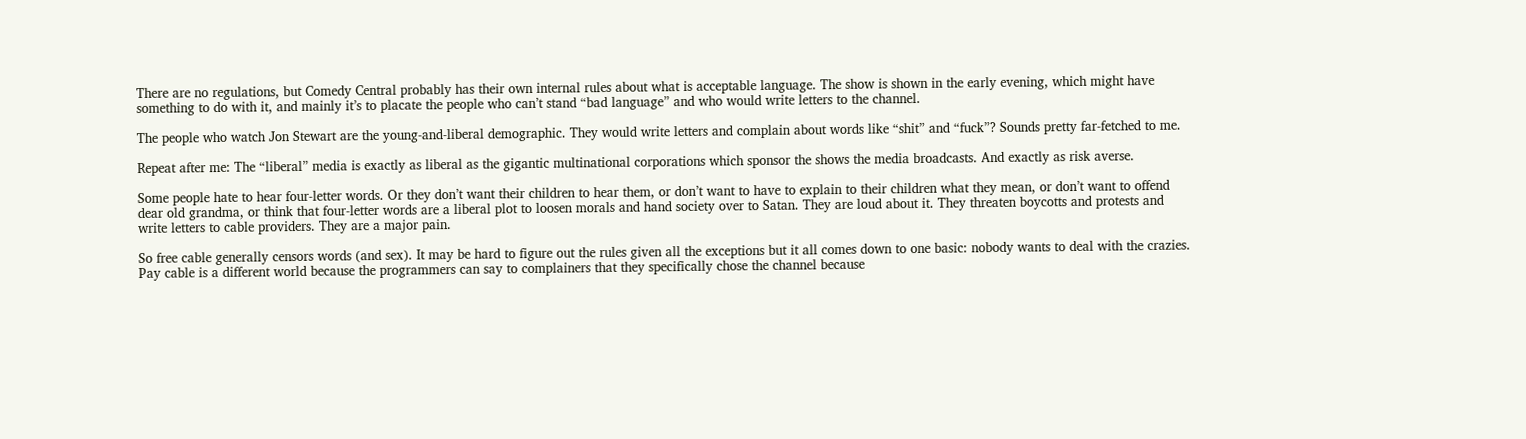There are no regulations, but Comedy Central probably has their own internal rules about what is acceptable language. The show is shown in the early evening, which might have something to do with it, and mainly it’s to placate the people who can’t stand “bad language” and who would write letters to the channel.

The people who watch Jon Stewart are the young-and-liberal demographic. They would write letters and complain about words like “shit” and “fuck”? Sounds pretty far-fetched to me.

Repeat after me: The “liberal” media is exactly as liberal as the gigantic multinational corporations which sponsor the shows the media broadcasts. And exactly as risk averse.

Some people hate to hear four-letter words. Or they don’t want their children to hear them, or don’t want to have to explain to their children what they mean, or don’t want to offend dear old grandma, or think that four-letter words are a liberal plot to loosen morals and hand society over to Satan. They are loud about it. They threaten boycotts and protests and write letters to cable providers. They are a major pain.

So free cable generally censors words (and sex). It may be hard to figure out the rules given all the exceptions but it all comes down to one basic: nobody wants to deal with the crazies. Pay cable is a different world because the programmers can say to complainers that they specifically chose the channel because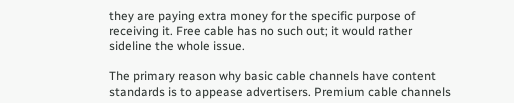they are paying extra money for the specific purpose of receiving it. Free cable has no such out; it would rather sideline the whole issue.

The primary reason why basic cable channels have content standards is to appease advertisers. Premium cable channels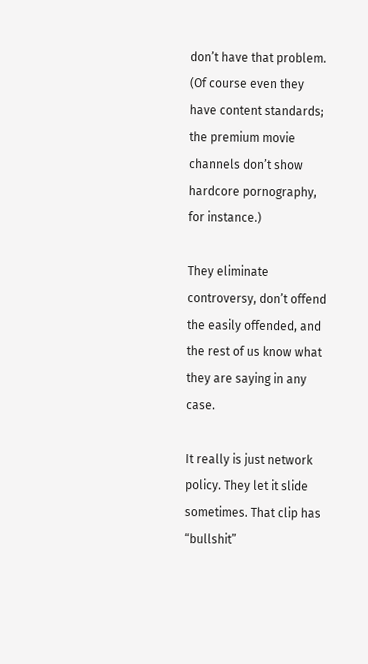don’t have that problem. (Of course even they have content standards; the premium movie channels don’t show hardcore pornography, for instance.)

They eliminate controversy, don’t offend the easily offended, and the rest of us know what they are saying in any case.

It really is just network policy. They let it slide sometimes. That clip has “bullshit”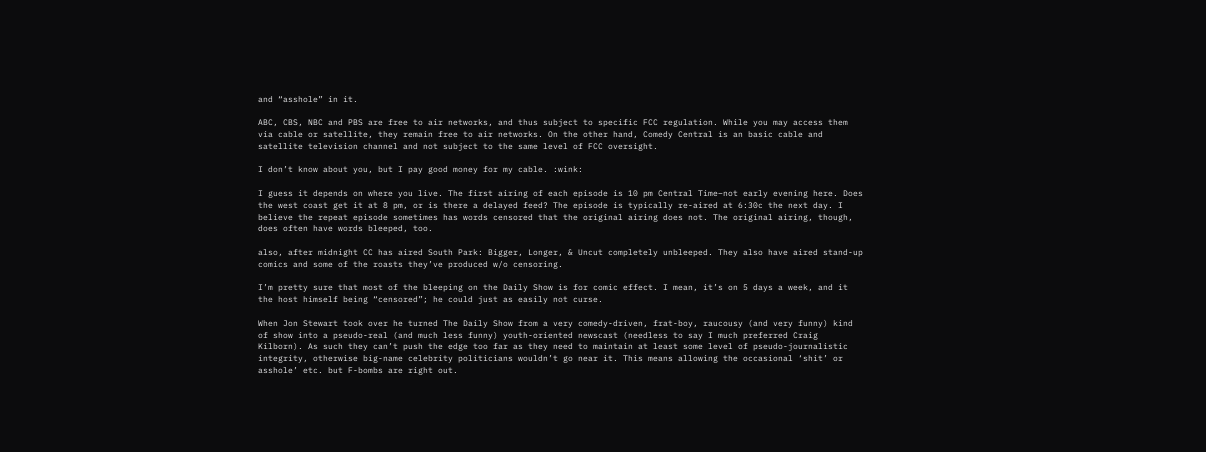and “asshole” in it.

ABC, CBS, NBC and PBS are free to air networks, and thus subject to specific FCC regulation. While you may access them via cable or satellite, they remain free to air networks. On the other hand, Comedy Central is an basic cable and satellite television channel and not subject to the same level of FCC oversight.

I don’t know about you, but I pay good money for my cable. :wink:

I guess it depends on where you live. The first airing of each episode is 10 pm Central Time–not early evening here. Does the west coast get it at 8 pm, or is there a delayed feed? The episode is typically re-aired at 6:30c the next day. I believe the repeat episode sometimes has words censored that the original airing does not. The original airing, though, does often have words bleeped, too.

also, after midnight CC has aired South Park: Bigger, Longer, & Uncut completely unbleeped. They also have aired stand-up comics and some of the roasts they’ve produced w/o censoring.

I’m pretty sure that most of the bleeping on the Daily Show is for comic effect. I mean, it’s on 5 days a week, and it the host himself being “censored”; he could just as easily not curse.

When Jon Stewart took over he turned The Daily Show from a very comedy-driven, frat-boy, raucousy (and very funny) kind of show into a pseudo-real (and much less funny) youth-oriented newscast (needless to say I much preferred Craig Kilborn). As such they can’t push the edge too far as they need to maintain at least some level of pseudo-journalistic integrity, otherwise big-name celebrity politicians wouldn’t go near it. This means allowing the occasional ‘shit’ or asshole’ etc. but F-bombs are right out.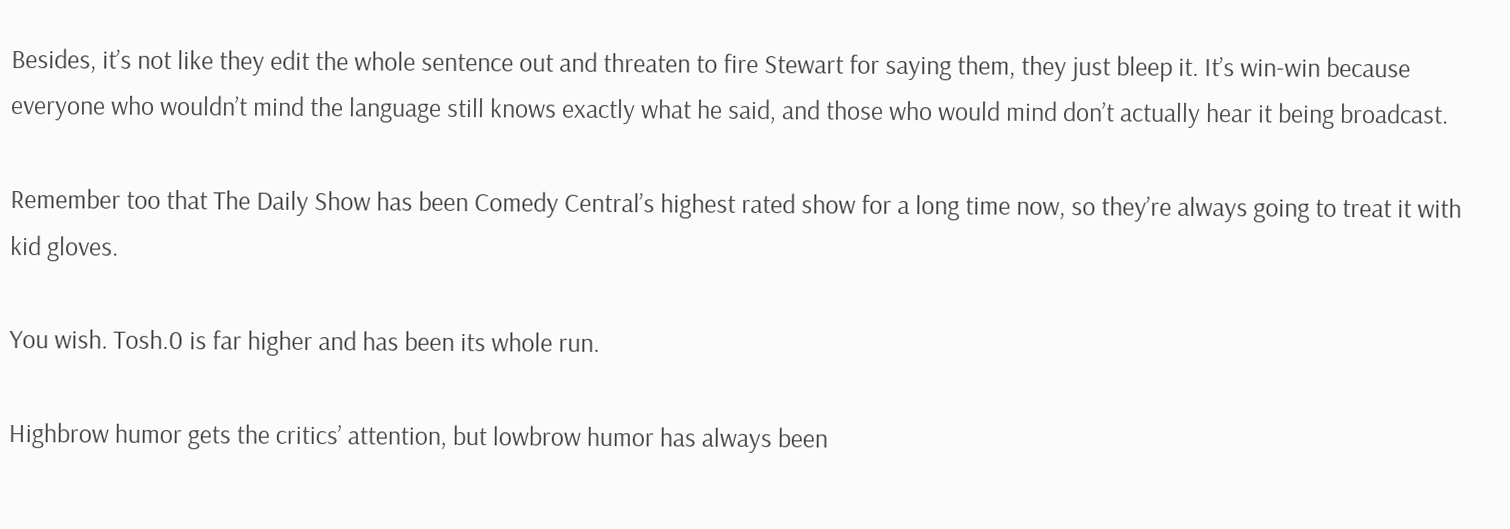Besides, it’s not like they edit the whole sentence out and threaten to fire Stewart for saying them, they just bleep it. It’s win-win because everyone who wouldn’t mind the language still knows exactly what he said, and those who would mind don’t actually hear it being broadcast.

Remember too that The Daily Show has been Comedy Central’s highest rated show for a long time now, so they’re always going to treat it with kid gloves.

You wish. Tosh.0 is far higher and has been its whole run.

Highbrow humor gets the critics’ attention, but lowbrow humor has always been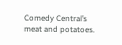Comedy Central’s meat and potatoes.